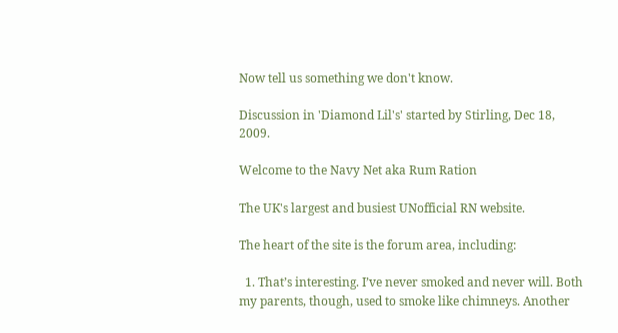Now tell us something we don't know.

Discussion in 'Diamond Lil's' started by Stirling, Dec 18, 2009.

Welcome to the Navy Net aka Rum Ration

The UK's largest and busiest UNofficial RN website.

The heart of the site is the forum area, including:

  1. That’s interesting. I’ve never smoked and never will. Both my parents, though, used to smoke like chimneys. Another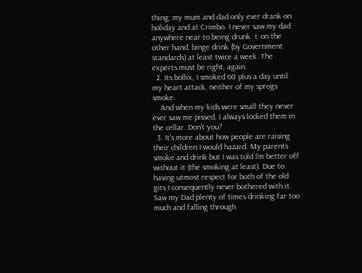thing; my mum and dad only ever drank on holiday and at Crimbo. I never saw my dad anywhere near to being drunk. I, on the other hand, binge drink (by Government standards) at least twice a week. The experts must be right, again.
  2. Its bollix, I smoked 60 plus a day until my heart attack, neither of my sprogs smoke.
    And when my kids were small they never ever saw me pissed, I always locked them in the cellar. Don't you?
  3. It's more about how people are raising their children I would hazard. My parents smoke and drink but I was told I'm better off without it (the smoking at least). Due to having utmost respect for both of the old gits I consequently never bothered with it. Saw my Dad plenty of times drinking far too much and falling through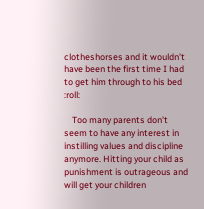clotheshorses and it wouldn't have been the first time I had to get him through to his bed :roll:

    Too many parents don't seem to have any interest in instilling values and discipline anymore. Hitting your child as punishment is outrageous and will get your children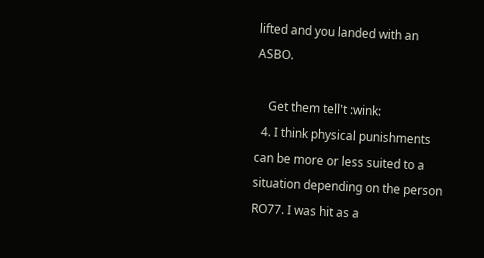lifted and you landed with an ASBO.

    Get them tell't :wink:
  4. I think physical punishments can be more or less suited to a situation depending on the person RO77. I was hit as a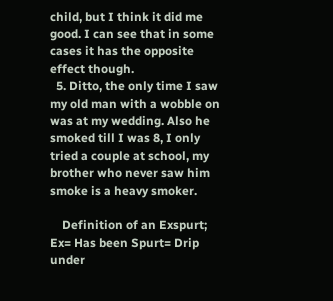child, but I think it did me good. I can see that in some cases it has the opposite effect though.
  5. Ditto, the only time I saw my old man with a wobble on was at my wedding. Also he smoked till I was 8, I only tried a couple at school, my brother who never saw him smoke is a heavy smoker.

    Definition of an Exspurt; Ex= Has been Spurt= Drip under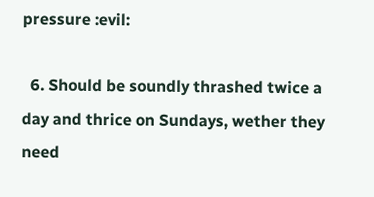pressure :evil:

  6. Should be soundly thrashed twice a day and thrice on Sundays, wether they need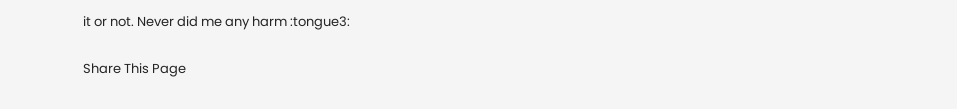it or not. Never did me any harm :tongue3:

Share This Page